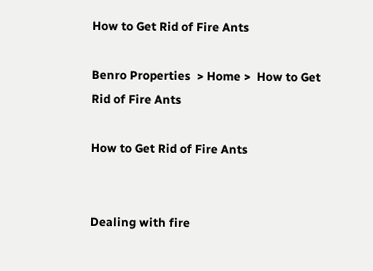How to Get Rid of Fire Ants

Benro Properties  > Home >  How to Get Rid of Fire Ants

How to Get Rid of Fire Ants


Dealing with fire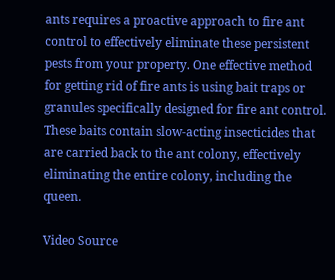ants requires a proactive approach to fire ant control to effectively eliminate these persistent pests from your property. One effective method for getting rid of fire ants is using bait traps or granules specifically designed for fire ant control. These baits contain slow-acting insecticides that are carried back to the ant colony, effectively eliminating the entire colony, including the queen.

Video Source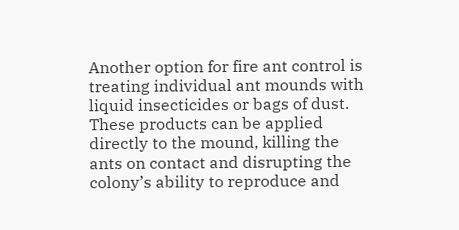Another option for fire ant control is treating individual ant mounds with liquid insecticides or bags of dust. These products can be applied directly to the mound, killing the ants on contact and disrupting the colony’s ability to reproduce and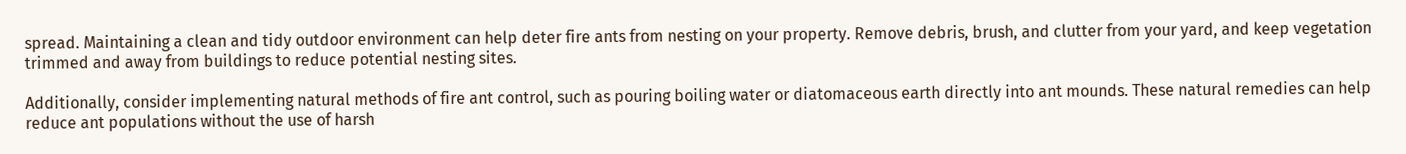spread. Maintaining a clean and tidy outdoor environment can help deter fire ants from nesting on your property. Remove debris, brush, and clutter from your yard, and keep vegetation trimmed and away from buildings to reduce potential nesting sites.

Additionally, consider implementing natural methods of fire ant control, such as pouring boiling water or diatomaceous earth directly into ant mounds. These natural remedies can help reduce ant populations without the use of harsh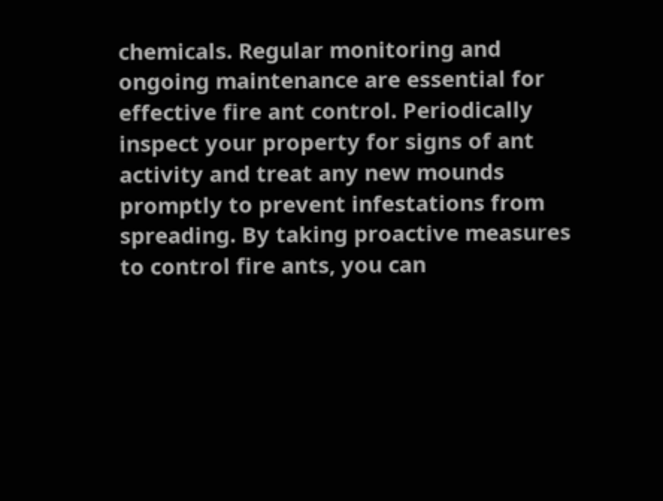chemicals. Regular monitoring and ongoing maintenance are essential for effective fire ant control. Periodically inspect your property for signs of ant activity and treat any new mounds promptly to prevent infestations from spreading. By taking proactive measures to control fire ants, you can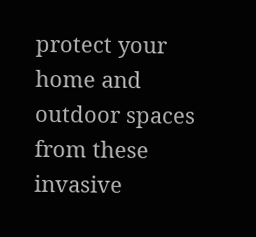protect your home and outdoor spaces from these invasive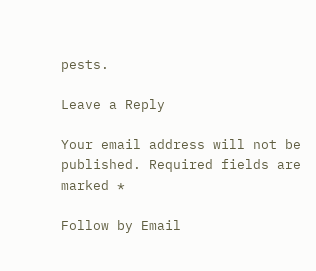pests.

Leave a Reply

Your email address will not be published. Required fields are marked *

Follow by Email